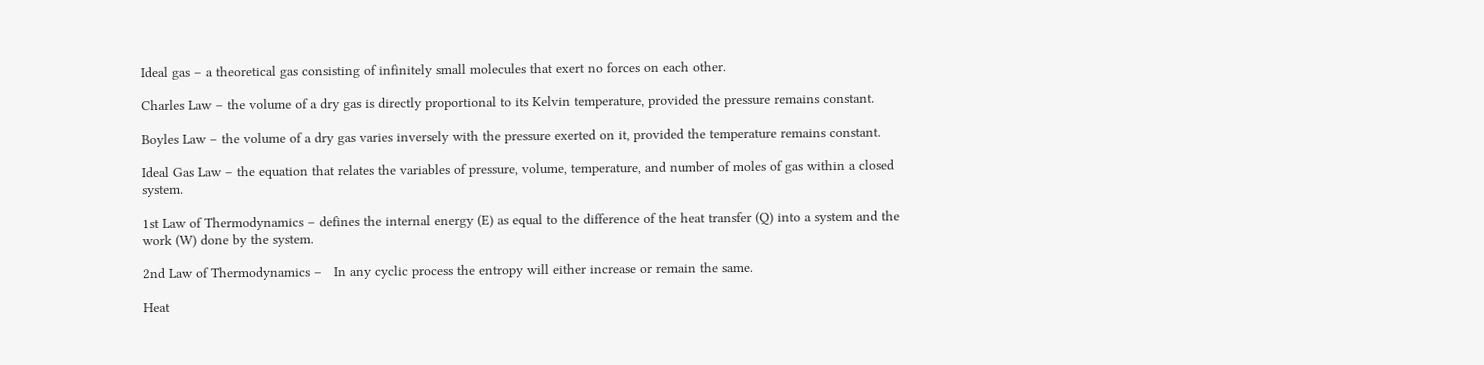Ideal gas – a theoretical gas consisting of infinitely small molecules that exert no forces on each other.

Charles Law – the volume of a dry gas is directly proportional to its Kelvin temperature, provided the pressure remains constant.

Boyles Law – the volume of a dry gas varies inversely with the pressure exerted on it, provided the temperature remains constant.

Ideal Gas Law – the equation that relates the variables of pressure, volume, temperature, and number of moles of gas within a closed system.

1st Law of Thermodynamics – defines the internal energy (E) as equal to the difference of the heat transfer (Q) into a system and the work (W) done by the system.

2nd Law of Thermodynamics –   In any cyclic process the entropy will either increase or remain the same.

Heat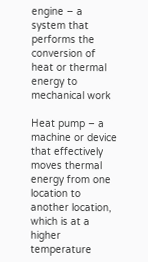engine – a system that performs the conversion of heat or thermal energy to mechanical work

Heat pump – a machine or device that effectively moves thermal energy from one location to another location, which is at a higher temperature